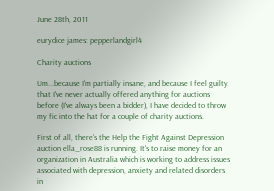June 28th, 2011

eurydice james: pepperlandgirl4

Charity auctions

Um...because I'm partially insane, and because I feel guilty that I've never actually offered anything for auctions before (I've always been a bidder), I have decided to throw my fic into the hat for a couple of charity auctions.

First of all, there's the Help the Fight Against Depression auction ella_rose88 is running. It's to raise money for an organization in Australia which is working to address issues associated with depression, anxiety and related disorders in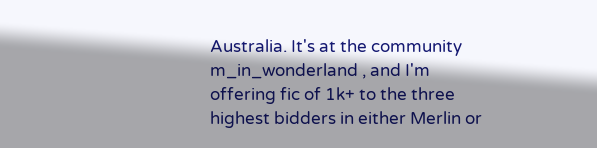Australia. It's at the community m_in_wonderland , and I'm offering fic of 1k+ to the three highest bidders in either Merlin or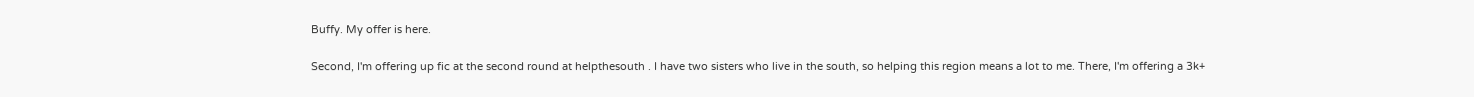Buffy. My offer is here.

Second, I'm offering up fic at the second round at helpthesouth . I have two sisters who live in the south, so helping this region means a lot to me. There, I'm offering a 3k+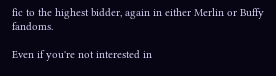fic to the highest bidder, again in either Merlin or Buffy fandoms.

Even if you're not interested in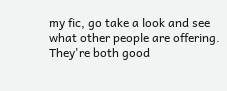my fic, go take a look and see what other people are offering. They're both good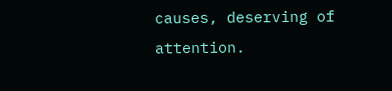causes, deserving of attention.